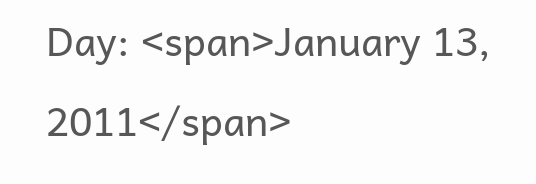Day: <span>January 13, 2011</span>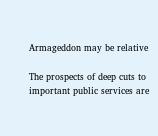Armageddon may be relative

The prospects of deep cuts to important public services are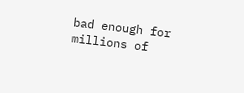bad enough for millions of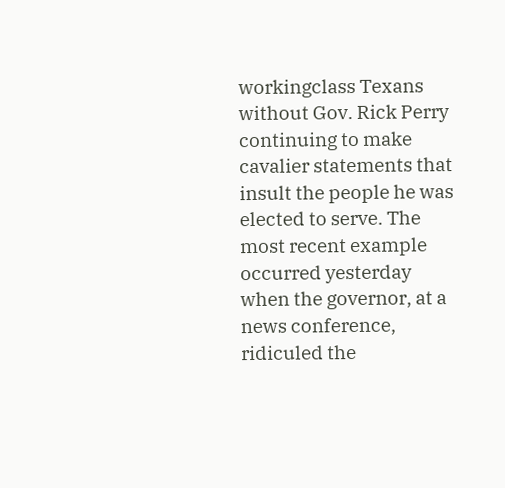workingclass Texans without Gov. Rick Perry continuing to make cavalier statements that insult the people he was elected to serve. The most recent example occurred yesterday when the governor, at a news conference, ridiculed the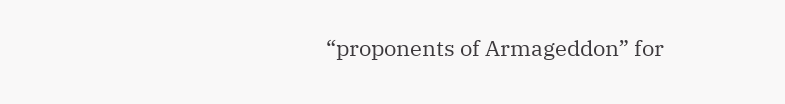“proponents of Armageddon” for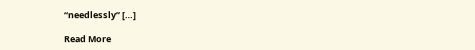“needlessly” […]

Read More